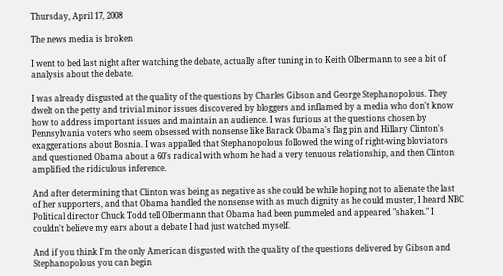Thursday, April 17, 2008

The news media is broken

I went to bed last night after watching the debate, actually after tuning in to Keith Olbermann to see a bit of analysis about the debate.

I was already disgusted at the quality of the questions by Charles Gibson and George Stephanopolous. They dwelt on the petty and trivial minor issues discovered by bloggers and inflamed by a media who don't know how to address important issues and maintain an audience. I was furious at the questions chosen by Pennsylvania voters who seem obsessed with nonsense like Barack Obama's flag pin and Hillary Clinton's exaggerations about Bosnia. I was appalled that Stephanopolous followed the wing of right-wing bloviators and questioned Obama about a 60's radical with whom he had a very tenuous relationship, and then Clinton amplified the ridiculous inference.

And after determining that Clinton was being as negative as she could be while hoping not to alienate the last of her supporters, and that Obama handled the nonsense with as much dignity as he could muster, I heard NBC Political director Chuck Todd tell Olbermann that Obama had been pummeled and appeared "shaken." I couldn't believe my ears about a debate I had just watched myself.

And if you think I'm the only American disgusted with the quality of the questions delivered by Gibson and Stephanopolous you can begin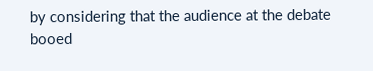by considering that the audience at the debate booed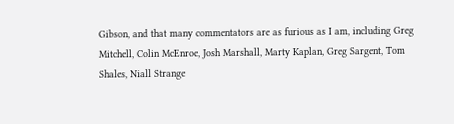Gibson, and that many commentators are as furious as I am, including Greg Mitchell, Colin McEnroe, Josh Marshall, Marty Kaplan, Greg Sargent, Tom Shales, Niall Strange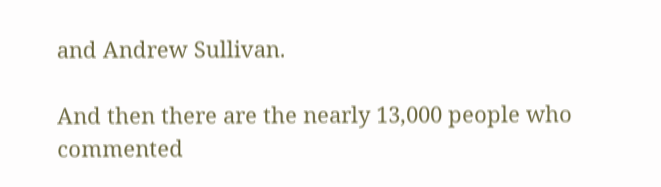and Andrew Sullivan.

And then there are the nearly 13,000 people who commented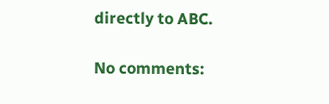directly to ABC.

No comments: